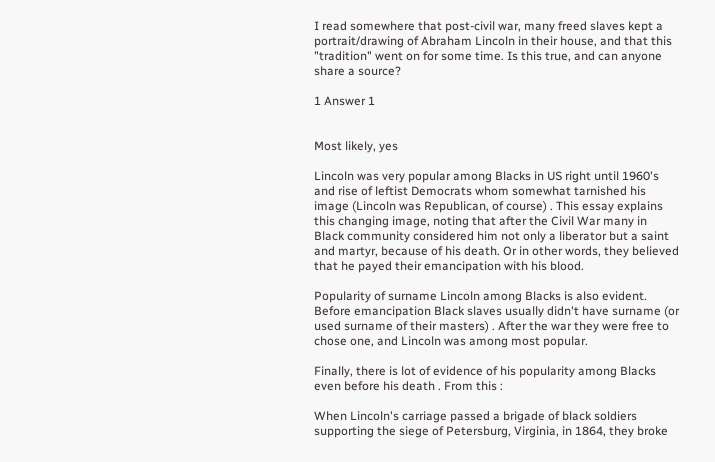I read somewhere that post-civil war, many freed slaves kept a portrait/drawing of Abraham Lincoln in their house, and that this "tradition" went on for some time. Is this true, and can anyone share a source?

1 Answer 1


Most likely, yes

Lincoln was very popular among Blacks in US right until 1960's and rise of leftist Democrats whom somewhat tarnished his image (Lincoln was Republican, of course) . This essay explains this changing image, noting that after the Civil War many in Black community considered him not only a liberator but a saint and martyr, because of his death. Or in other words, they believed that he payed their emancipation with his blood.

Popularity of surname Lincoln among Blacks is also evident. Before emancipation Black slaves usually didn't have surname (or used surname of their masters) . After the war they were free to chose one, and Lincoln was among most popular.

Finally, there is lot of evidence of his popularity among Blacks even before his death . From this :

When Lincoln's carriage passed a brigade of black soldiers supporting the siege of Petersburg, Virginia, in 1864, they broke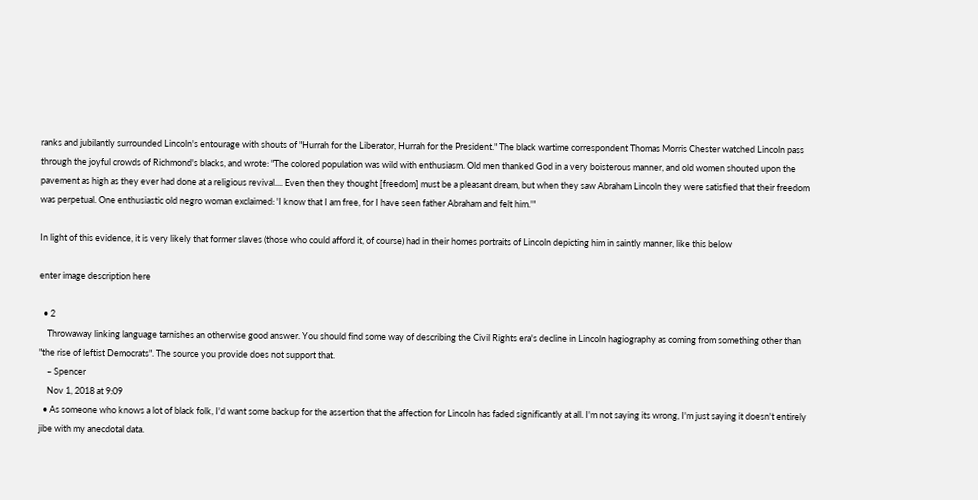ranks and jubilantly surrounded Lincoln's entourage with shouts of "Hurrah for the Liberator, Hurrah for the President." The black wartime correspondent Thomas Morris Chester watched Lincoln pass through the joyful crowds of Richmond's blacks, and wrote: "The colored population was wild with enthusiasm. Old men thanked God in a very boisterous manner, and old women shouted upon the pavement as high as they ever had done at a religious revival.... Even then they thought [freedom] must be a pleasant dream, but when they saw Abraham Lincoln they were satisfied that their freedom was perpetual. One enthusiastic old negro woman exclaimed: 'I know that I am free, for I have seen father Abraham and felt him.'"

In light of this evidence, it is very likely that former slaves (those who could afford it, of course) had in their homes portraits of Lincoln depicting him in saintly manner, like this below

enter image description here

  • 2
    Throwaway linking language tarnishes an otherwise good answer. You should find some way of describing the Civil Rights era's decline in Lincoln hagiography as coming from something other than "the rise of leftist Democrats". The source you provide does not support that.
    – Spencer
    Nov 1, 2018 at 9:09
  • As someone who knows a lot of black folk, I'd want some backup for the assertion that the affection for Lincoln has faded significantly at all. I'm not saying its wrong, I'm just saying it doesn't entirely jibe with my anecdotal data.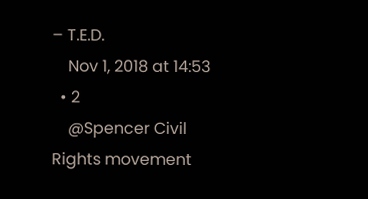– T.E.D.
    Nov 1, 2018 at 14:53
  • 2
    @Spencer Civil Rights movement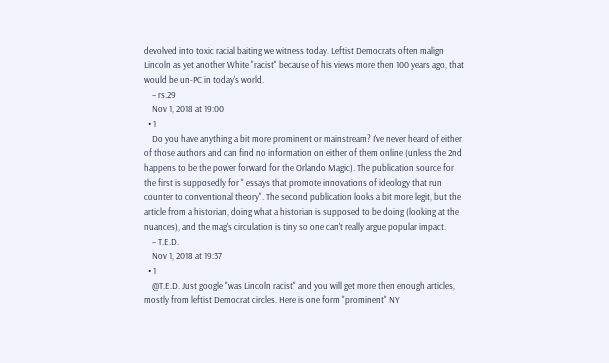devolved into toxic racial baiting we witness today. Leftist Democrats often malign Lincoln as yet another White "racist" because of his views more then 100 years ago, that would be un-PC in today's world.
    – rs.29
    Nov 1, 2018 at 19:00
  • 1
    Do you have anything a bit more prominent or mainstream? I've never heard of either of those authors and can find no information on either of them online (unless the 2nd happens to be the power forward for the Orlando Magic). The publication source for the first is supposedly for " essays that promote innovations of ideology that run counter to conventional theory". The second publication looks a bit more legit, but the article from a historian, doing what a historian is supposed to be doing (looking at the nuances), and the mag's circulation is tiny so one can't really argue popular impact.
    – T.E.D.
    Nov 1, 2018 at 19:37
  • 1
    @T.E.D. Just google "was Lincoln racist" and you will get more then enough articles, mostly from leftist Democrat circles. Here is one form "prominent" NY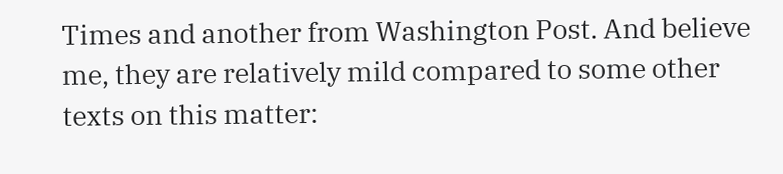Times and another from Washington Post. And believe me, they are relatively mild compared to some other texts on this matter: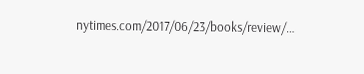nytimes.com/2017/06/23/books/review/…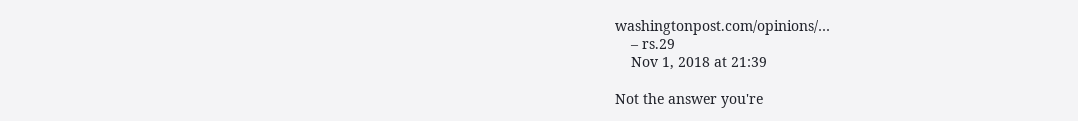washingtonpost.com/opinions/…
    – rs.29
    Nov 1, 2018 at 21:39

Not the answer you're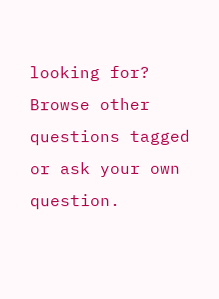looking for? Browse other questions tagged or ask your own question.